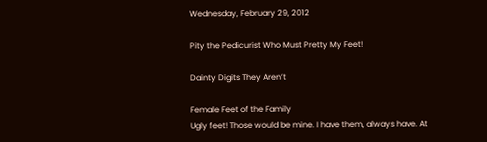Wednesday, February 29, 2012

Pity the Pedicurist Who Must Pretty My Feet!

Dainty Digits They Aren’t

Female Feet of the Family
Ugly feet! Those would be mine. I have them, always have. At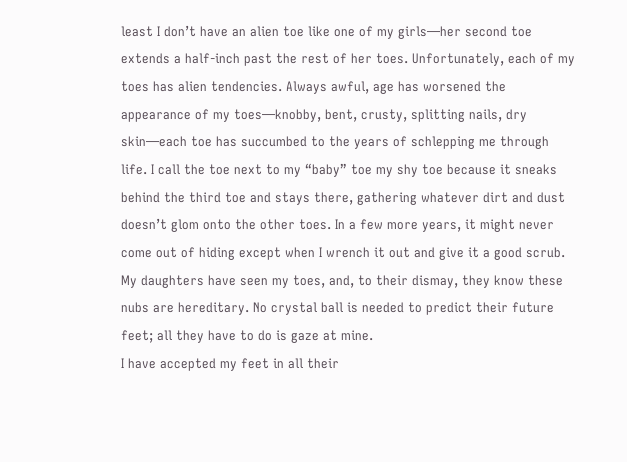least I don’t have an alien toe like one of my girls—her second toe extends a half-inch past the rest of her toes. Unfortunately, each of my toes has alien tendencies. Always awful, age has worsened the appearance of my toes—knobby, bent, crusty, splitting nails, dry skin—each toe has succumbed to the years of schlepping me through life. I call the toe next to my “baby” toe my shy toe because it sneaks behind the third toe and stays there, gathering whatever dirt and dust doesn’t glom onto the other toes. In a few more years, it might never come out of hiding except when I wrench it out and give it a good scrub. My daughters have seen my toes, and, to their dismay, they know these nubs are hereditary. No crystal ball is needed to predict their future feet; all they have to do is gaze at mine.
I have accepted my feet in all their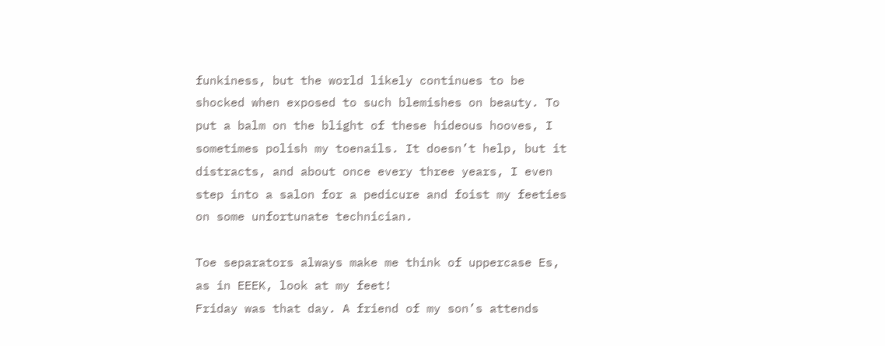funkiness, but the world likely continues to be shocked when exposed to such blemishes on beauty. To put a balm on the blight of these hideous hooves, I sometimes polish my toenails. It doesn’t help, but it distracts, and about once every three years, I even step into a salon for a pedicure and foist my feeties on some unfortunate technician.

Toe separators always make me think of uppercase Es,
as in EEEK, look at my feet!
Friday was that day. A friend of my son’s attends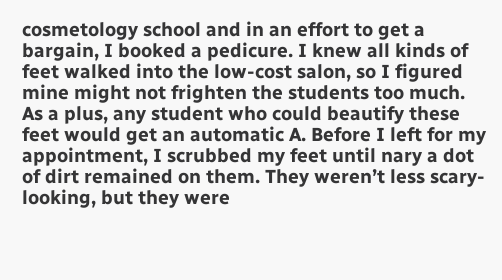cosmetology school and in an effort to get a bargain, I booked a pedicure. I knew all kinds of feet walked into the low-cost salon, so I figured mine might not frighten the students too much. As a plus, any student who could beautify these feet would get an automatic A. Before I left for my appointment, I scrubbed my feet until nary a dot of dirt remained on them. They weren’t less scary-looking, but they were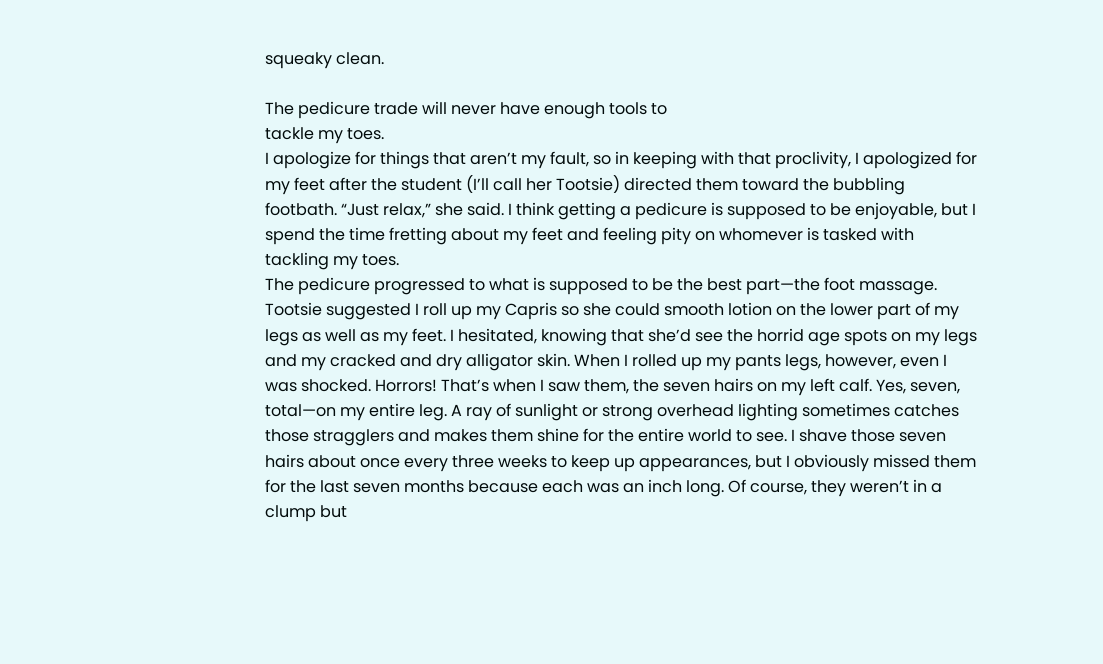squeaky clean.

The pedicure trade will never have enough tools to
tackle my toes.
I apologize for things that aren’t my fault, so in keeping with that proclivity, I apologized for my feet after the student (I’ll call her Tootsie) directed them toward the bubbling footbath. “Just relax,” she said. I think getting a pedicure is supposed to be enjoyable, but I spend the time fretting about my feet and feeling pity on whomever is tasked with tackling my toes.
The pedicure progressed to what is supposed to be the best part—the foot massage. Tootsie suggested I roll up my Capris so she could smooth lotion on the lower part of my legs as well as my feet. I hesitated, knowing that she’d see the horrid age spots on my legs and my cracked and dry alligator skin. When I rolled up my pants legs, however, even I was shocked. Horrors! That’s when I saw them, the seven hairs on my left calf. Yes, seven, total—on my entire leg. A ray of sunlight or strong overhead lighting sometimes catches those stragglers and makes them shine for the entire world to see. I shave those seven hairs about once every three weeks to keep up appearances, but I obviously missed them for the last seven months because each was an inch long. Of course, they weren’t in a clump but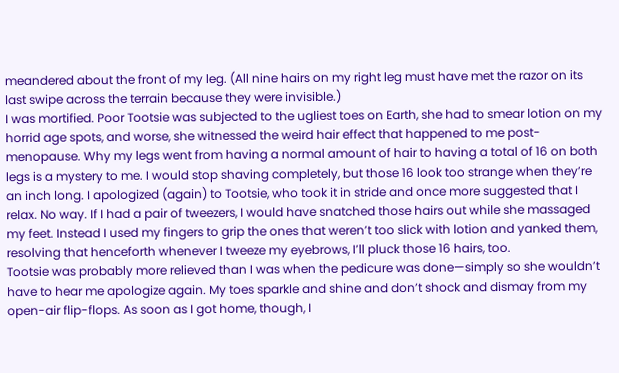meandered about the front of my leg. (All nine hairs on my right leg must have met the razor on its last swipe across the terrain because they were invisible.)
I was mortified. Poor Tootsie was subjected to the ugliest toes on Earth, she had to smear lotion on my horrid age spots, and worse, she witnessed the weird hair effect that happened to me post-menopause. Why my legs went from having a normal amount of hair to having a total of 16 on both legs is a mystery to me. I would stop shaving completely, but those 16 look too strange when they’re an inch long. I apologized (again) to Tootsie, who took it in stride and once more suggested that I relax. No way. If I had a pair of tweezers, I would have snatched those hairs out while she massaged my feet. Instead I used my fingers to grip the ones that weren’t too slick with lotion and yanked them, resolving that henceforth whenever I tweeze my eyebrows, I’ll pluck those 16 hairs, too.
Tootsie was probably more relieved than I was when the pedicure was done—simply so she wouldn’t have to hear me apologize again. My toes sparkle and shine and don’t shock and dismay from my open-air flip-flops. As soon as I got home, though, I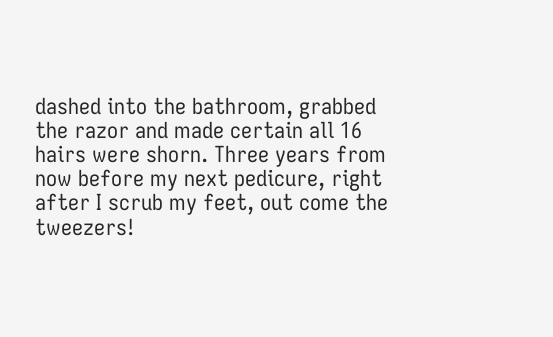dashed into the bathroom, grabbed the razor and made certain all 16 hairs were shorn. Three years from now before my next pedicure, right after I scrub my feet, out come the tweezers!